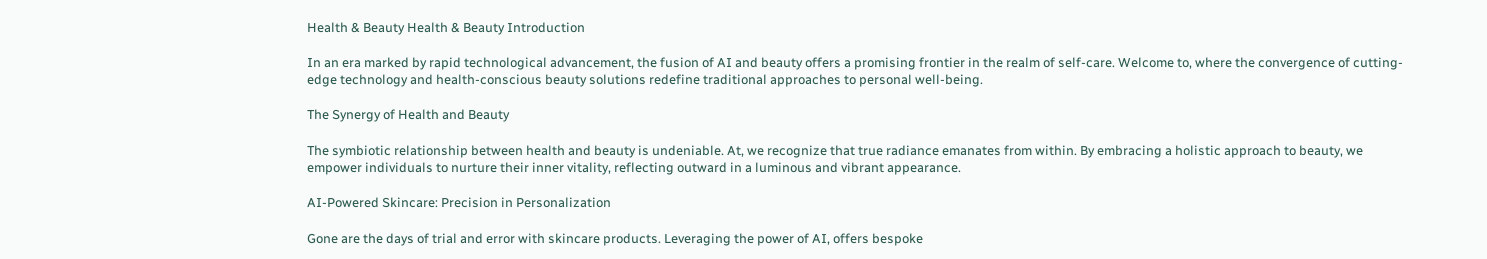Health & Beauty Health & Beauty Introduction

In an era marked by rapid technological advancement, the fusion of AI and beauty offers a promising frontier in the realm of self-care. Welcome to, where the convergence of cutting-edge technology and health-conscious beauty solutions redefine traditional approaches to personal well-being.

The Synergy of Health and Beauty

The symbiotic relationship between health and beauty is undeniable. At, we recognize that true radiance emanates from within. By embracing a holistic approach to beauty, we empower individuals to nurture their inner vitality, reflecting outward in a luminous and vibrant appearance.

AI-Powered Skincare: Precision in Personalization

Gone are the days of trial and error with skincare products. Leveraging the power of AI, offers bespoke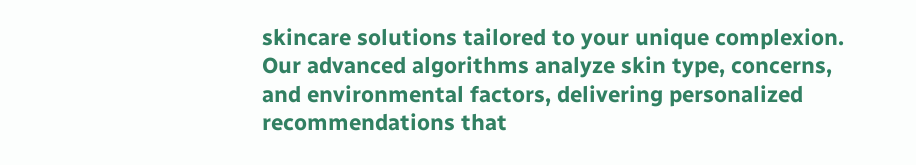skincare solutions tailored to your unique complexion. Our advanced algorithms analyze skin type, concerns, and environmental factors, delivering personalized recommendations that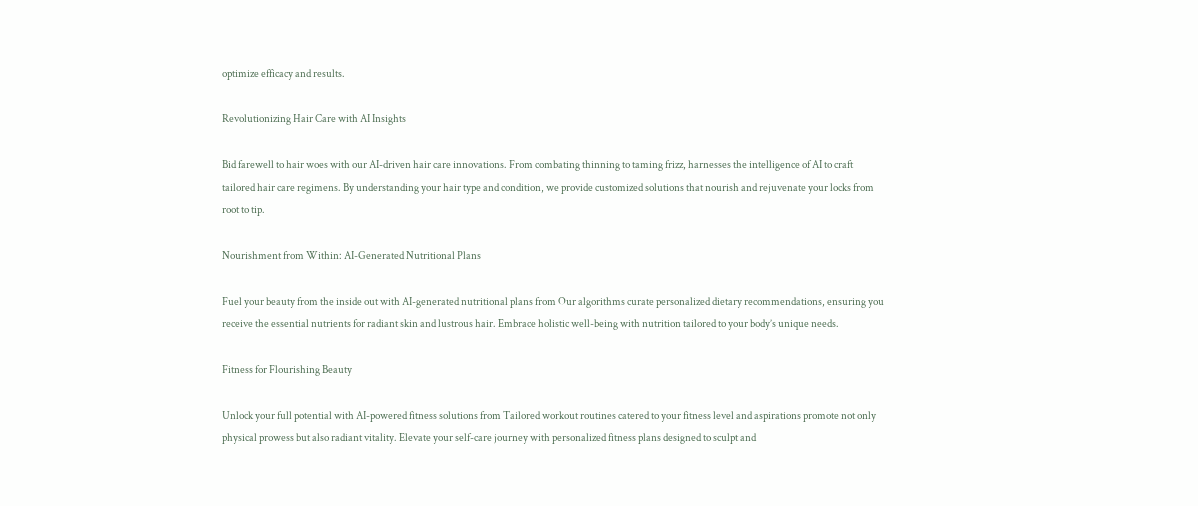optimize efficacy and results.

Revolutionizing Hair Care with AI Insights

Bid farewell to hair woes with our AI-driven hair care innovations. From combating thinning to taming frizz, harnesses the intelligence of AI to craft tailored hair care regimens. By understanding your hair type and condition, we provide customized solutions that nourish and rejuvenate your locks from root to tip.

Nourishment from Within: AI-Generated Nutritional Plans

Fuel your beauty from the inside out with AI-generated nutritional plans from Our algorithms curate personalized dietary recommendations, ensuring you receive the essential nutrients for radiant skin and lustrous hair. Embrace holistic well-being with nutrition tailored to your body’s unique needs.

Fitness for Flourishing Beauty

Unlock your full potential with AI-powered fitness solutions from Tailored workout routines catered to your fitness level and aspirations promote not only physical prowess but also radiant vitality. Elevate your self-care journey with personalized fitness plans designed to sculpt and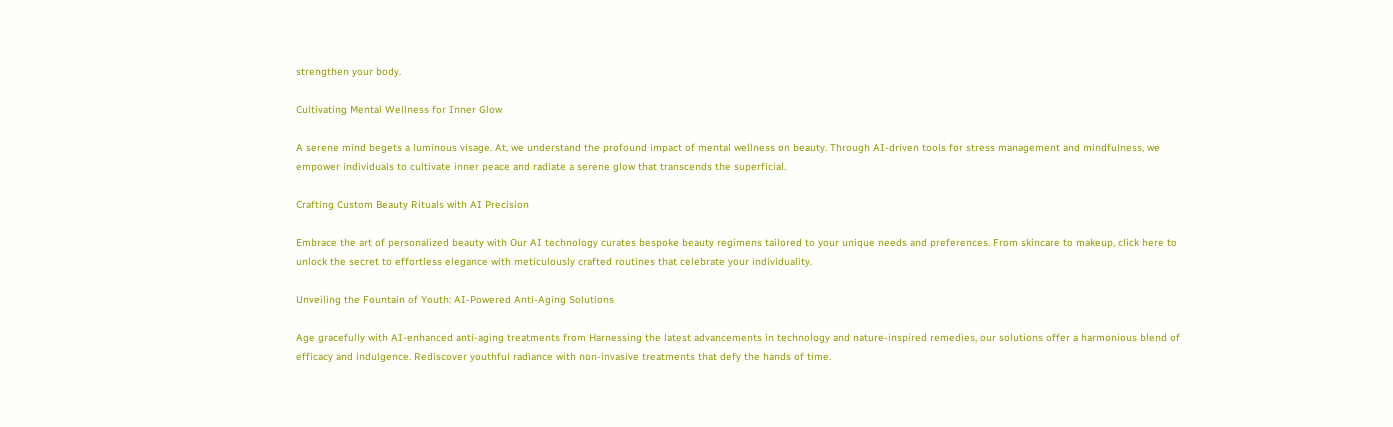strengthen your body.

Cultivating Mental Wellness for Inner Glow

A serene mind begets a luminous visage. At, we understand the profound impact of mental wellness on beauty. Through AI-driven tools for stress management and mindfulness, we empower individuals to cultivate inner peace and radiate a serene glow that transcends the superficial.

Crafting Custom Beauty Rituals with AI Precision

Embrace the art of personalized beauty with Our AI technology curates bespoke beauty regimens tailored to your unique needs and preferences. From skincare to makeup, click here to unlock the secret to effortless elegance with meticulously crafted routines that celebrate your individuality.

Unveiling the Fountain of Youth: AI-Powered Anti-Aging Solutions

Age gracefully with AI-enhanced anti-aging treatments from Harnessing the latest advancements in technology and nature-inspired remedies, our solutions offer a harmonious blend of efficacy and indulgence. Rediscover youthful radiance with non-invasive treatments that defy the hands of time.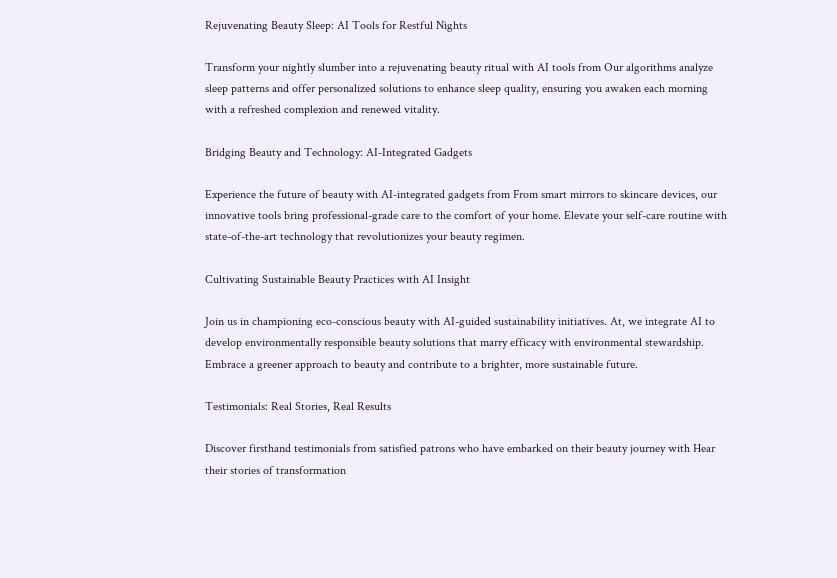Rejuvenating Beauty Sleep: AI Tools for Restful Nights

Transform your nightly slumber into a rejuvenating beauty ritual with AI tools from Our algorithms analyze sleep patterns and offer personalized solutions to enhance sleep quality, ensuring you awaken each morning with a refreshed complexion and renewed vitality.

Bridging Beauty and Technology: AI-Integrated Gadgets

Experience the future of beauty with AI-integrated gadgets from From smart mirrors to skincare devices, our innovative tools bring professional-grade care to the comfort of your home. Elevate your self-care routine with state-of-the-art technology that revolutionizes your beauty regimen.

Cultivating Sustainable Beauty Practices with AI Insight

Join us in championing eco-conscious beauty with AI-guided sustainability initiatives. At, we integrate AI to develop environmentally responsible beauty solutions that marry efficacy with environmental stewardship. Embrace a greener approach to beauty and contribute to a brighter, more sustainable future.

Testimonials: Real Stories, Real Results

Discover firsthand testimonials from satisfied patrons who have embarked on their beauty journey with Hear their stories of transformation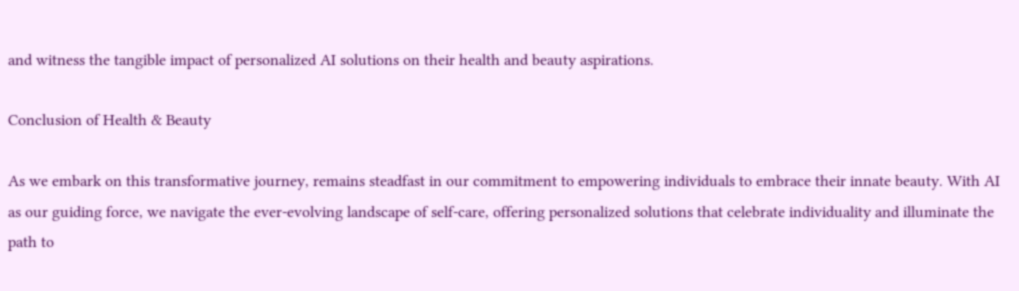and witness the tangible impact of personalized AI solutions on their health and beauty aspirations.

Conclusion of Health & Beauty

As we embark on this transformative journey, remains steadfast in our commitment to empowering individuals to embrace their innate beauty. With AI as our guiding force, we navigate the ever-evolving landscape of self-care, offering personalized solutions that celebrate individuality and illuminate the path to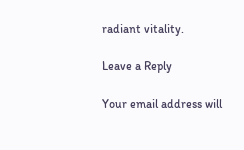radiant vitality.

Leave a Reply

Your email address will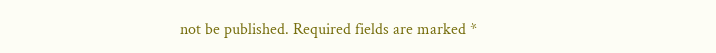not be published. Required fields are marked *